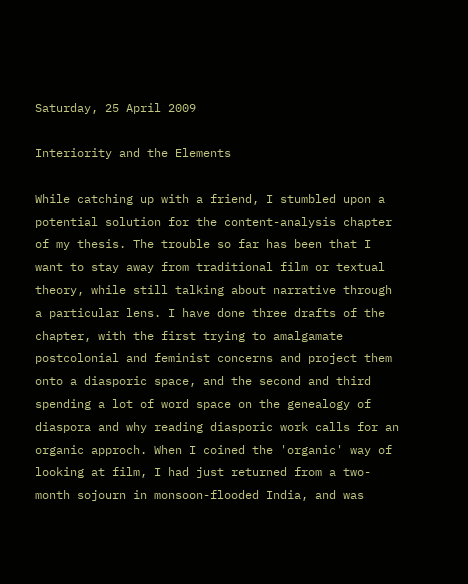Saturday, 25 April 2009

Interiority and the Elements

While catching up with a friend, I stumbled upon a potential solution for the content-analysis chapter of my thesis. The trouble so far has been that I want to stay away from traditional film or textual theory, while still talking about narrative through a particular lens. I have done three drafts of the chapter, with the first trying to amalgamate postcolonial and feminist concerns and project them onto a diasporic space, and the second and third spending a lot of word space on the genealogy of diaspora and why reading diasporic work calls for an organic approch. When I coined the 'organic' way of looking at film, I had just returned from a two-month sojourn in monsoon-flooded India, and was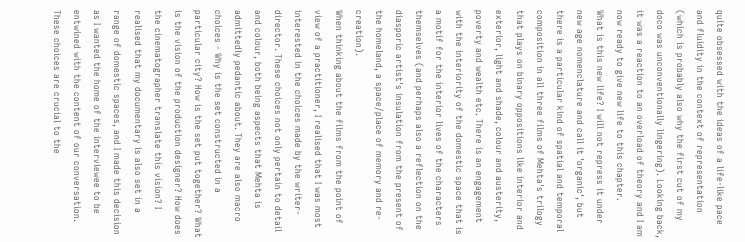quite obsessed with the ideas of a life-like pace and fluidity in the context of representation (which is probably also why the first cut of my doco was unconventionally lingering). Looking back, it was a reaction to an overload of theory and I am now ready to give new life to this chapter.
What is this new life? I will not repress it under new age nomenclature and call it 'organic', but there is a particular kind of spatial and temporal composition in all three films of Mehta's trilogy that plays on binary oppositions like interior and exterior, light and shade, colour and austerity, poverty and wealth etc. There is an engagement with the interiority of the domestic space that is a motif for the interior lives of the characters themselves (and perhaps also a reflection on the diasporic artist's insulation from the present of the homeland, a space/place of memory and re-creation).
When thinking about the films from the point of view of a practitioner, I realised that I was most interested in the choices made by the writer-director. These choices not only pertain to detail and colour, both being aspects that Mehta is admittedly pedantic about. They are also macro choices - Why is the set constructed in a particular city? How is the set put together? What is the vision of the production designer? How does the cinematographer translate this vision? I realised that my documentary is also set in a range of domestic spaces, and I made this decision as I wanted the home of the interviewee to be entwined with the content of our conversation. These choices are crucial to the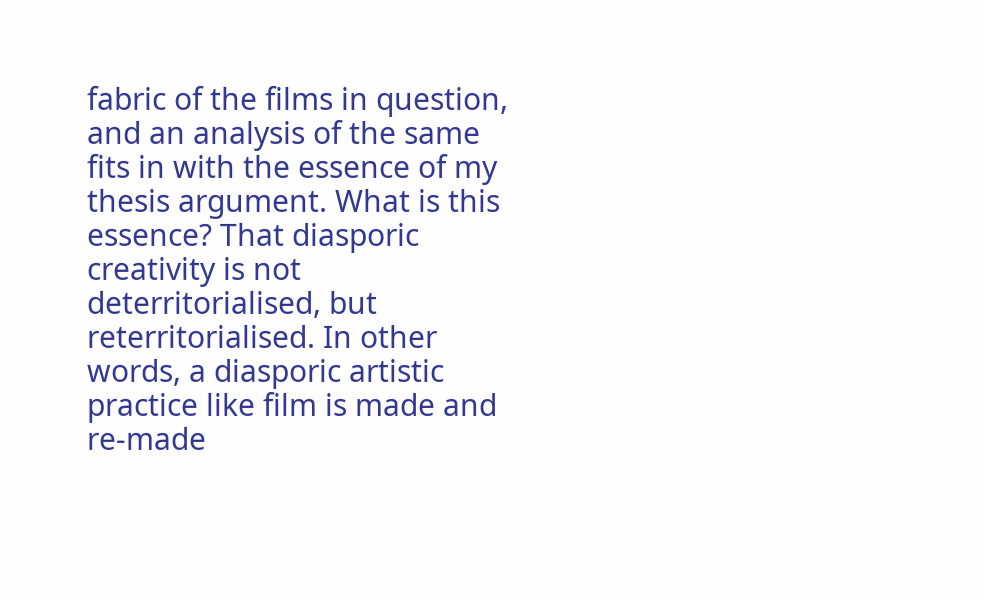fabric of the films in question, and an analysis of the same fits in with the essence of my thesis argument. What is this essence? That diasporic creativity is not deterritorialised, but reterritorialised. In other words, a diasporic artistic practice like film is made and re-made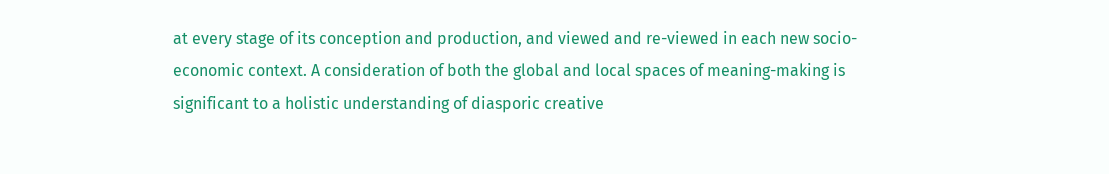at every stage of its conception and production, and viewed and re-viewed in each new socio-economic context. A consideration of both the global and local spaces of meaning-making is significant to a holistic understanding of diasporic creative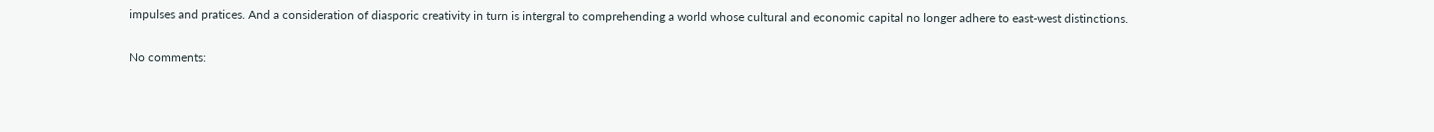impulses and pratices. And a consideration of diasporic creativity in turn is intergral to comprehending a world whose cultural and economic capital no longer adhere to east-west distinctions.

No comments: